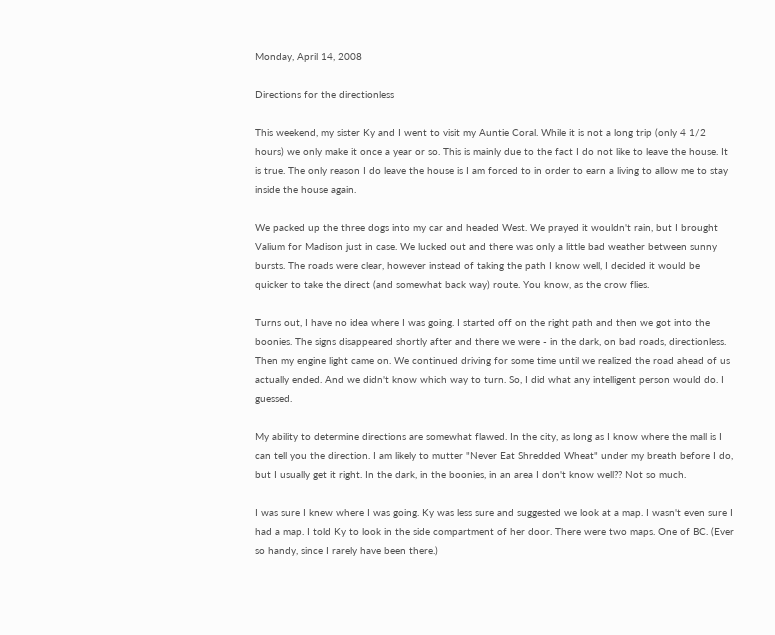Monday, April 14, 2008

Directions for the directionless

This weekend, my sister Ky and I went to visit my Auntie Coral. While it is not a long trip (only 4 1/2 hours) we only make it once a year or so. This is mainly due to the fact I do not like to leave the house. It is true. The only reason I do leave the house is I am forced to in order to earn a living to allow me to stay inside the house again.

We packed up the three dogs into my car and headed West. We prayed it wouldn't rain, but I brought Valium for Madison just in case. We lucked out and there was only a little bad weather between sunny bursts. The roads were clear, however instead of taking the path I know well, I decided it would be quicker to take the direct (and somewhat back way) route. You know, as the crow flies.

Turns out, I have no idea where I was going. I started off on the right path and then we got into the boonies. The signs disappeared shortly after and there we were - in the dark, on bad roads, directionless. Then my engine light came on. We continued driving for some time until we realized the road ahead of us actually ended. And we didn't know which way to turn. So, I did what any intelligent person would do. I guessed.

My ability to determine directions are somewhat flawed. In the city, as long as I know where the mall is I can tell you the direction. I am likely to mutter "Never Eat Shredded Wheat" under my breath before I do, but I usually get it right. In the dark, in the boonies, in an area I don't know well?? Not so much.

I was sure I knew where I was going. Ky was less sure and suggested we look at a map. I wasn't even sure I had a map. I told Ky to look in the side compartment of her door. There were two maps. One of BC. (Ever so handy, since I rarely have been there.)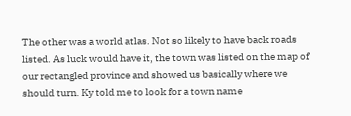The other was a world atlas. Not so likely to have back roads listed. As luck would have it, the town was listed on the map of our rectangled province and showed us basically where we should turn. Ky told me to look for a town name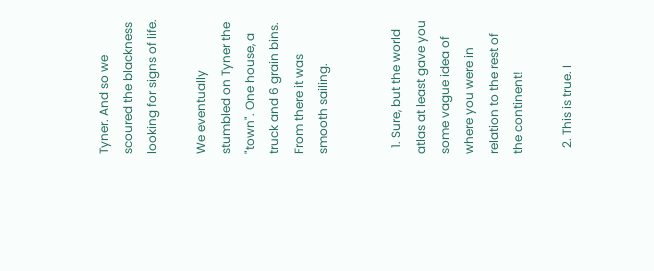Tyner. And so we scoured the blackness looking for signs of life.

We eventually stumbled on Tyner the "town". One house, a truck and 6 grain bins. From there it was smooth sailing.


  1. Sure, but the world atlas at least gave you some vague idea of where you were in relation to the rest of the continent!

  2. This is true. I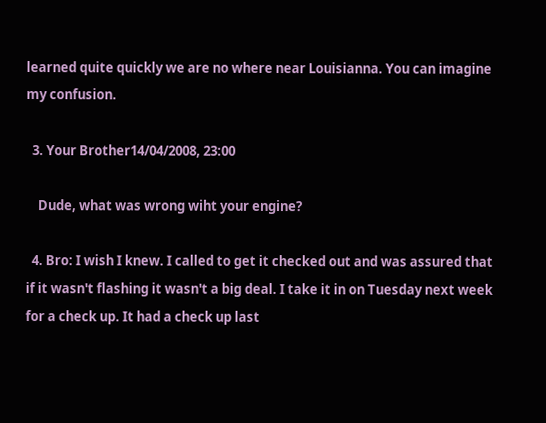learned quite quickly we are no where near Louisianna. You can imagine my confusion.

  3. Your Brother14/04/2008, 23:00

    Dude, what was wrong wiht your engine?

  4. Bro: I wish I knew. I called to get it checked out and was assured that if it wasn't flashing it wasn't a big deal. I take it in on Tuesday next week for a check up. It had a check up last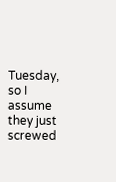Tuesday, so I assume they just screwed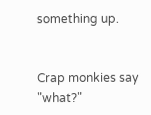something up.


Crap monkies say "what?"